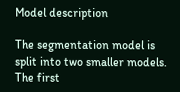Model description

The segmentation model is split into two smaller models. The first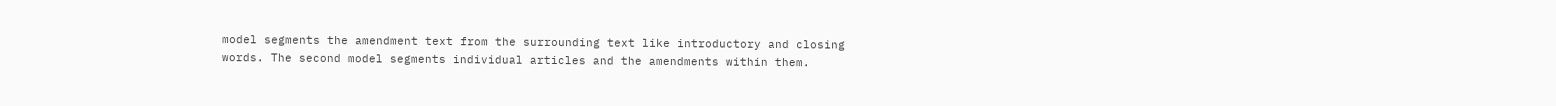model segments the amendment text from the surrounding text like introductory and closing words. The second model segments individual articles and the amendments within them.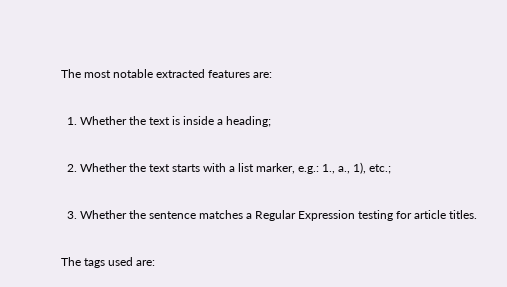The most notable extracted features are:

  1. Whether the text is inside a heading;

  2. Whether the text starts with a list marker, e.g.: 1., a., 1), etc.;

  3. Whether the sentence matches a Regular Expression testing for article titles.

The tags used are: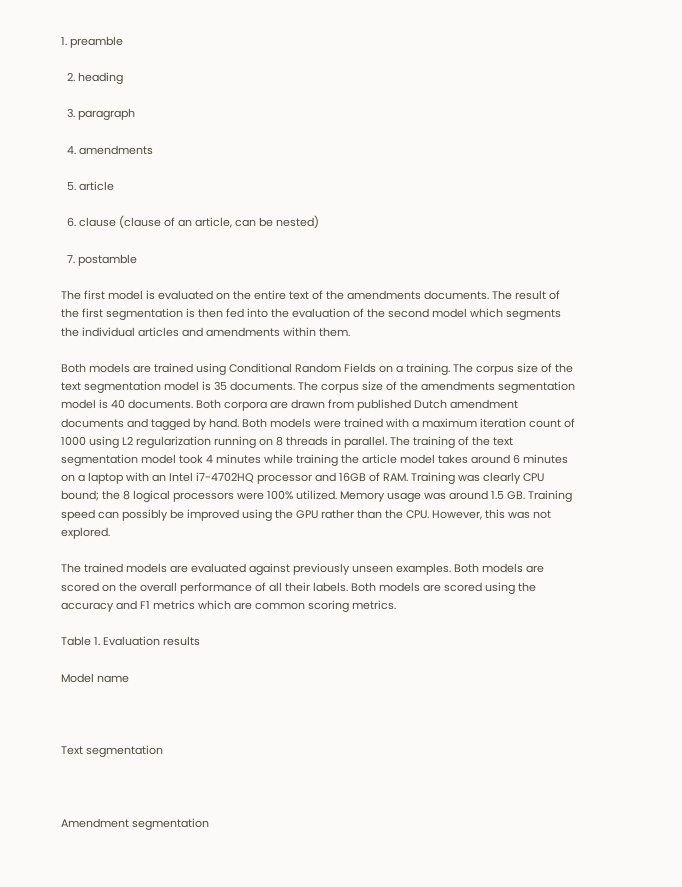1. preamble

  2. heading

  3. paragraph

  4. amendments

  5. article

  6. clause (clause of an article, can be nested)

  7. postamble

The first model is evaluated on the entire text of the amendments documents. The result of the first segmentation is then fed into the evaluation of the second model which segments the individual articles and amendments within them.

Both models are trained using Conditional Random Fields on a training. The corpus size of the text segmentation model is 35 documents. The corpus size of the amendments segmentation model is 40 documents. Both corpora are drawn from published Dutch amendment documents and tagged by hand. Both models were trained with a maximum iteration count of 1000 using L2 regularization running on 8 threads in parallel. The training of the text segmentation model took 4 minutes while training the article model takes around 6 minutes on a laptop with an Intel i7-4702HQ processor and 16GB of RAM. Training was clearly CPU bound; the 8 logical processors were 100% utilized. Memory usage was around 1.5 GB. Training speed can possibly be improved using the GPU rather than the CPU. However, this was not explored.

The trained models are evaluated against previously unseen examples. Both models are scored on the overall performance of all their labels. Both models are scored using the accuracy and F1 metrics which are common scoring metrics.

Table 1. Evaluation results

Model name



Text segmentation



Amendment segmentation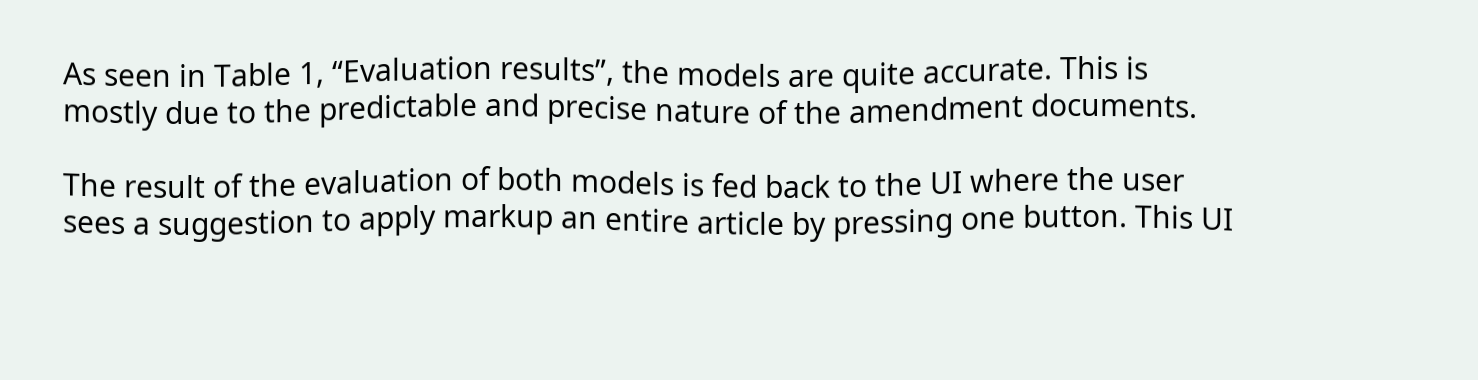As seen in Table 1, “Evaluation results”, the models are quite accurate. This is mostly due to the predictable and precise nature of the amendment documents.

The result of the evaluation of both models is fed back to the UI where the user sees a suggestion to apply markup an entire article by pressing one button. This UI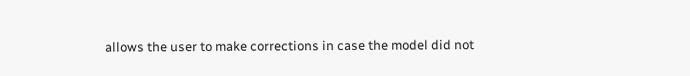allows the user to make corrections in case the model did not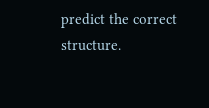predict the correct structure.